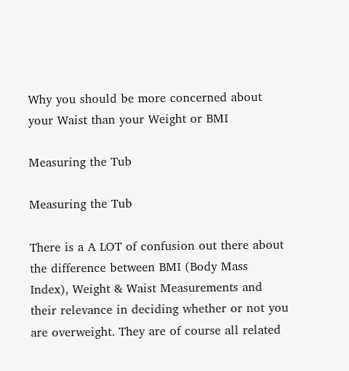Why you should be more concerned about your Waist than your Weight or BMI

Measuring the Tub

Measuring the Tub

There is a A LOT of confusion out there about the difference between BMI (Body Mass Index), Weight & Waist Measurements and their relevance in deciding whether or not you are overweight. They are of course all related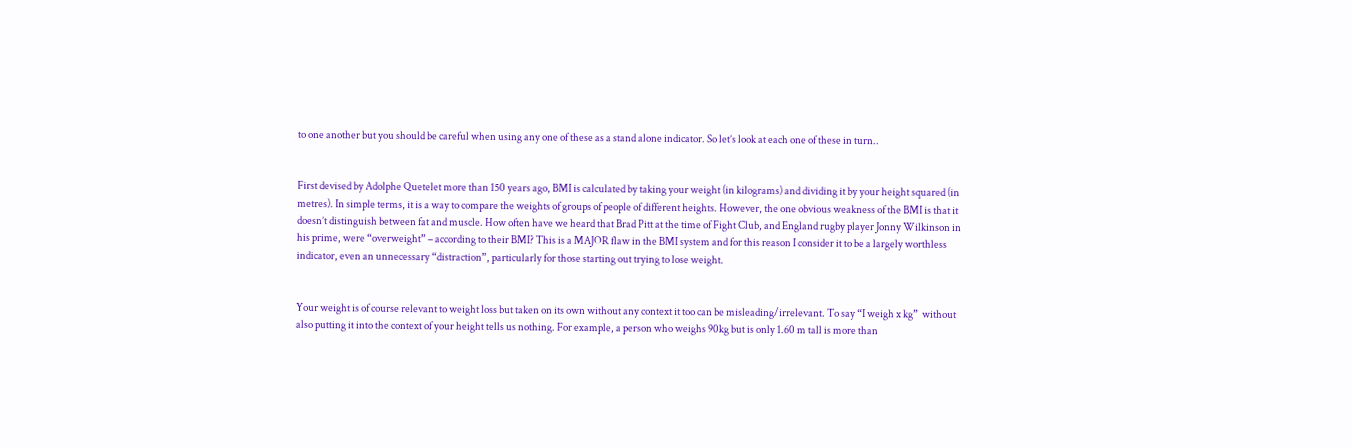to one another but you should be careful when using any one of these as a stand alone indicator. So let’s look at each one of these in turn..


First devised by Adolphe Quetelet more than 150 years ago, BMI is calculated by taking your weight (in kilograms) and dividing it by your height squared (in metres). In simple terms, it is a way to compare the weights of groups of people of different heights. However, the one obvious weakness of the BMI is that it doesn’t distinguish between fat and muscle. How often have we heard that Brad Pitt at the time of Fight Club, and England rugby player Jonny Wilkinson in his prime, were “overweight” – according to their BMI? This is a MAJOR flaw in the BMI system and for this reason I consider it to be a largely worthless indicator, even an unnecessary “distraction”, particularly for those starting out trying to lose weight.


Your weight is of course relevant to weight loss but taken on its own without any context it too can be misleading/irrelevant. To say “I weigh x kg”  without also putting it into the context of your height tells us nothing. For example, a person who weighs 90kg but is only 1.60 m tall is more than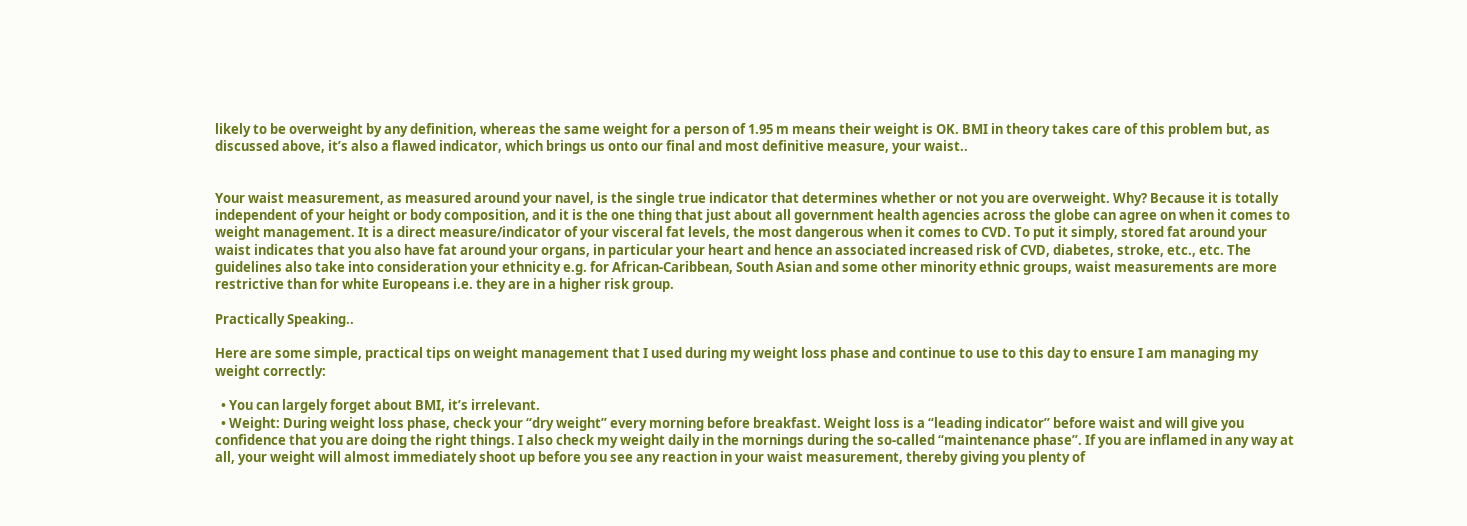likely to be overweight by any definition, whereas the same weight for a person of 1.95 m means their weight is OK. BMI in theory takes care of this problem but, as discussed above, it’s also a flawed indicator, which brings us onto our final and most definitive measure, your waist..


Your waist measurement, as measured around your navel, is the single true indicator that determines whether or not you are overweight. Why? Because it is totally independent of your height or body composition, and it is the one thing that just about all government health agencies across the globe can agree on when it comes to weight management. It is a direct measure/indicator of your visceral fat levels, the most dangerous when it comes to CVD. To put it simply, stored fat around your waist indicates that you also have fat around your organs, in particular your heart and hence an associated increased risk of CVD, diabetes, stroke, etc., etc. The guidelines also take into consideration your ethnicity e.g. for African-Caribbean, South Asian and some other minority ethnic groups, waist measurements are more restrictive than for white Europeans i.e. they are in a higher risk group.

Practically Speaking..

Here are some simple, practical tips on weight management that I used during my weight loss phase and continue to use to this day to ensure I am managing my weight correctly:

  • You can largely forget about BMI, it’s irrelevant.
  • Weight: During weight loss phase, check your “dry weight” every morning before breakfast. Weight loss is a “leading indicator” before waist and will give you confidence that you are doing the right things. I also check my weight daily in the mornings during the so-called “maintenance phase”. If you are inflamed in any way at all, your weight will almost immediately shoot up before you see any reaction in your waist measurement, thereby giving you plenty of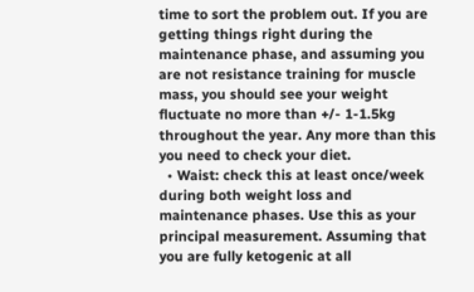time to sort the problem out. If you are getting things right during the maintenance phase, and assuming you are not resistance training for muscle mass, you should see your weight fluctuate no more than +/- 1-1.5kg  throughout the year. Any more than this you need to check your diet.
  • Waist: check this at least once/week during both weight loss and maintenance phases. Use this as your principal measurement. Assuming that you are fully ketogenic at all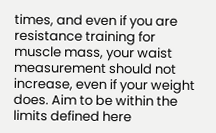times, and even if you are resistance training for muscle mass, your waist measurement should not increase, even if your weight does. Aim to be within the limits defined here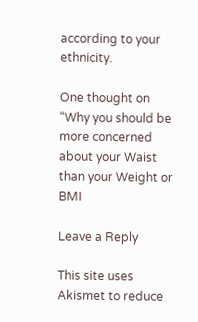according to your ethnicity.

One thought on “Why you should be more concerned about your Waist than your Weight or BMI

Leave a Reply

This site uses Akismet to reduce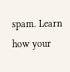spam. Learn how your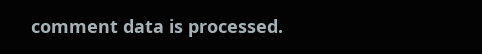comment data is processed.